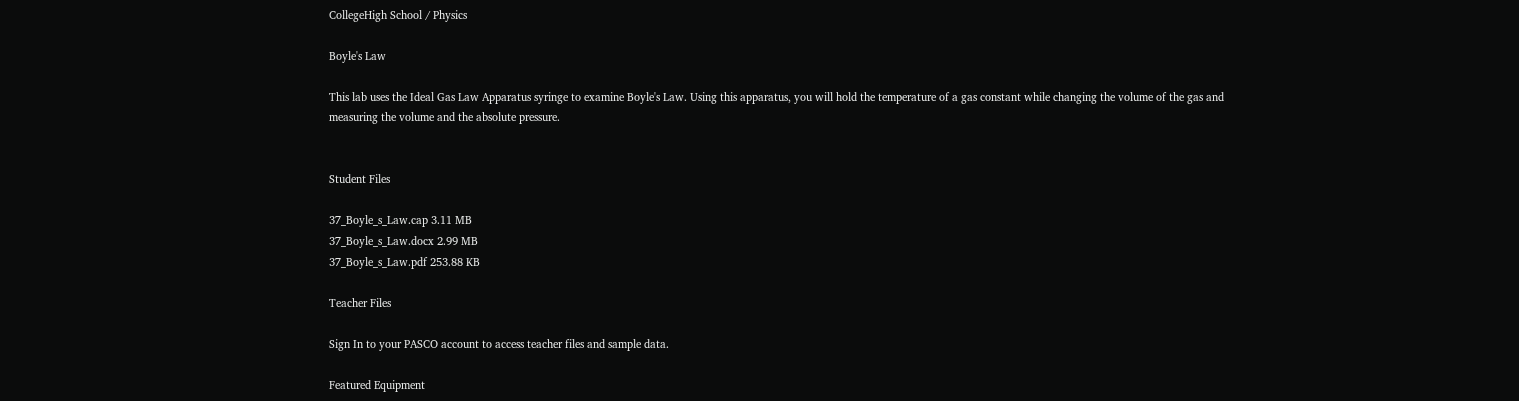CollegeHigh School / Physics

Boyle's Law

This lab uses the Ideal Gas Law Apparatus syringe to examine Boyle's Law. Using this apparatus, you will hold the temperature of a gas constant while changing the volume of the gas and measuring the volume and the absolute pressure.


Student Files

37_Boyle_s_Law.cap 3.11 MB
37_Boyle_s_Law.docx 2.99 MB
37_Boyle_s_Law.pdf 253.88 KB

Teacher Files

Sign In to your PASCO account to access teacher files and sample data.

Featured Equipment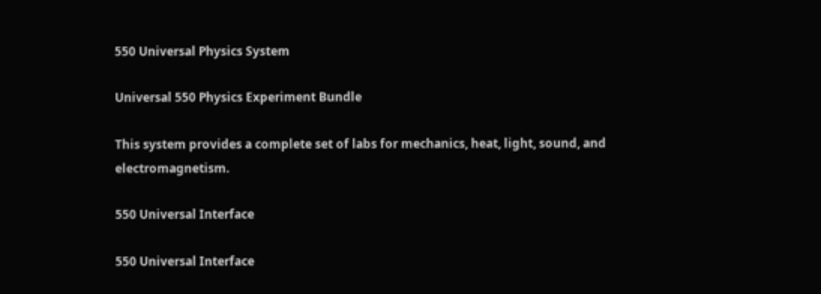550 Universal Physics System

Universal 550 Physics Experiment Bundle

This system provides a complete set of labs for mechanics, heat, light, sound, and electromagnetism.

550 Universal Interface

550 Universal Interface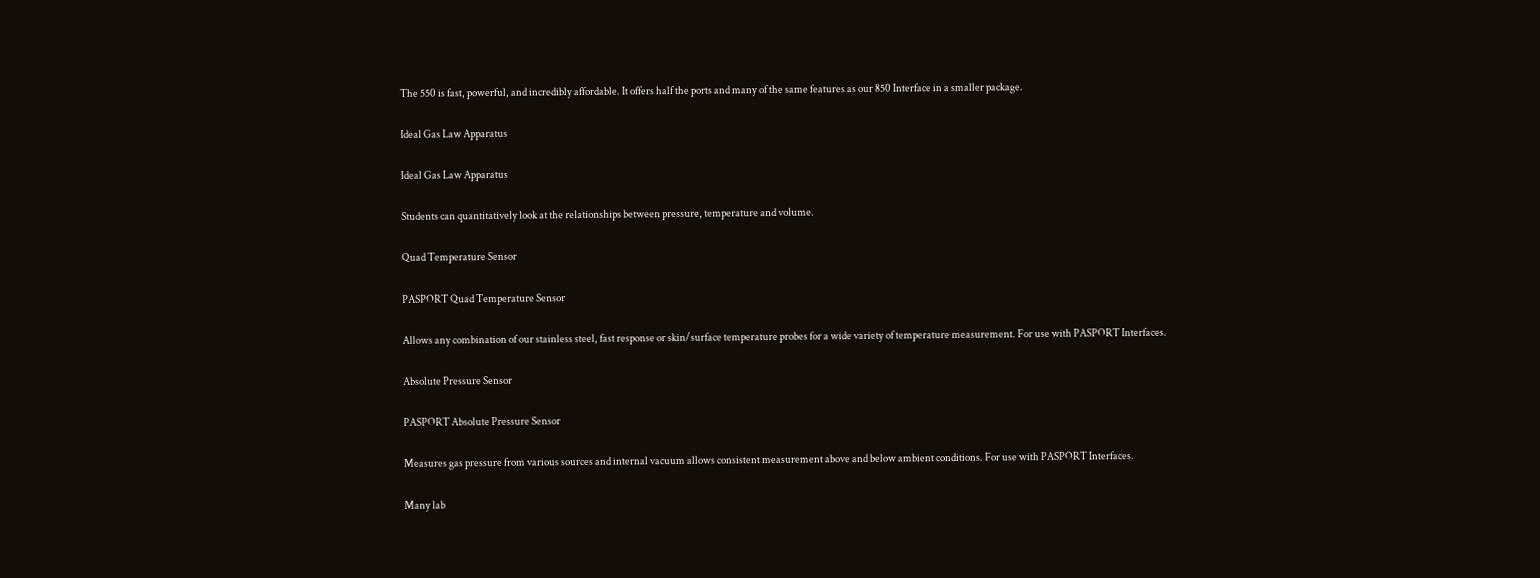The 550 is fast, powerful, and incredibly affordable. It offers half the ports and many of the same features as our 850 Interface in a smaller package.

Ideal Gas Law Apparatus

Ideal Gas Law Apparatus

Students can quantitatively look at the relationships between pressure, temperature and volume.

Quad Temperature Sensor

PASPORT Quad Temperature Sensor

Allows any combination of our stainless steel, fast response or skin/surface temperature probes for a wide variety of temperature measurement. For use with PASPORT Interfaces.

Absolute Pressure Sensor

PASPORT Absolute Pressure Sensor

Measures gas pressure from various sources and internal vacuum allows consistent measurement above and below ambient conditions. For use with PASPORT Interfaces.

Many lab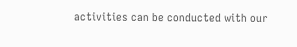activities can be conducted with our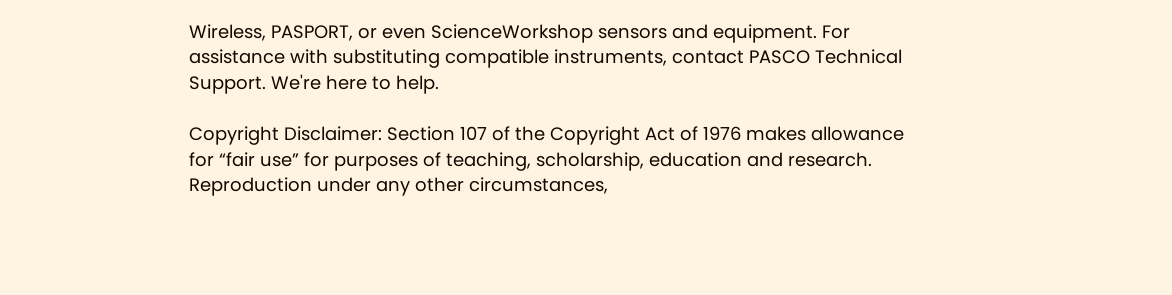Wireless, PASPORT, or even ScienceWorkshop sensors and equipment. For assistance with substituting compatible instruments, contact PASCO Technical Support. We're here to help.

Copyright Disclaimer: Section 107 of the Copyright Act of 1976 makes allowance for “fair use” for purposes of teaching, scholarship, education and research. Reproduction under any other circumstances,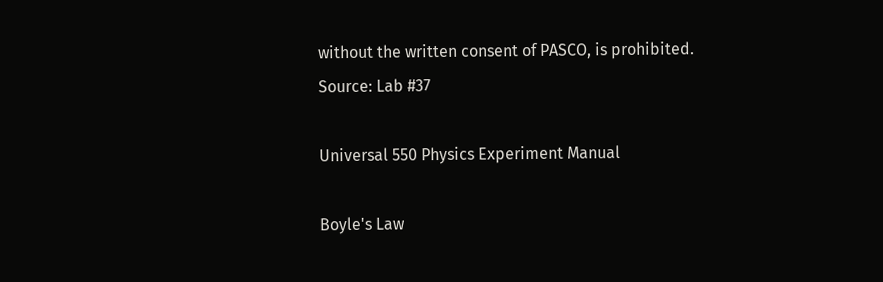without the written consent of PASCO, is prohibited.
Source: Lab #37

Universal 550 Physics Experiment Manual

Boyle's Law